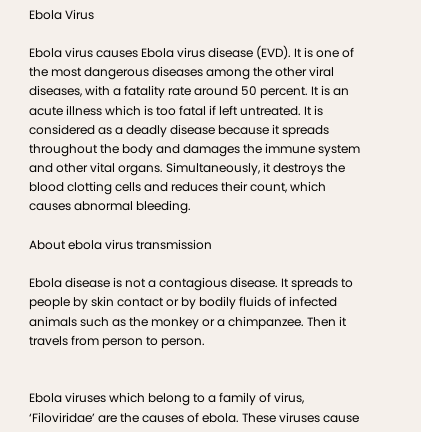Ebola Virus

Ebola virus causes Ebola virus disease (EVD). It is one of the most dangerous diseases among the other viral diseases, with a fatality rate around 50 percent. It is an acute illness which is too fatal if left untreated. It is considered as a deadly disease because it spreads throughout the body and damages the immune system and other vital organs. Simultaneously, it destroys the blood clotting cells and reduces their count, which causes abnormal bleeding.

About ebola virus transmission

Ebola disease is not a contagious disease. It spreads to people by skin contact or by bodily fluids of infected animals such as the monkey or a chimpanzee. Then it travels from person to person.


Ebola viruses which belong to a family of virus, ‘Filoviridae’ are the causes of ebola. These viruses cause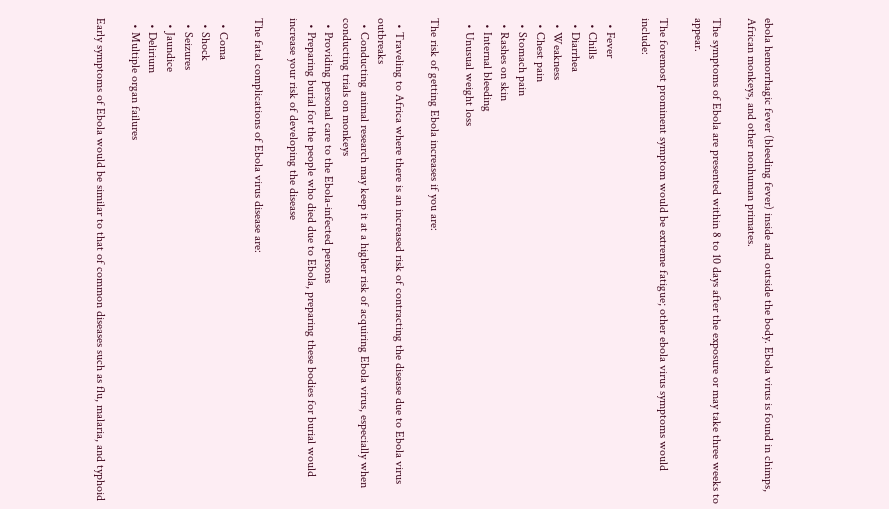ebola hemorrhagic fever (bleeding fever) inside and outside the body. Ebola virus is found in chimps, African monkeys, and other nonhuman primates.

The symptoms of Ebola are presented within 8 to 10 days after the exposure or may take three weeks to appear.

The foremost prominent symptom would be extreme fatigue; other ebola virus symptoms would include:

  • Fever
  • Chills
  • Diarrhea
  • Weakness
  • Chest pain
  • Stomach pain
  • Rashes on skin
  • Internal bleeding
  • Unusual weight loss

The risk of getting Ebola increases if you are:

  • Traveling to Africa where there is an increased risk of contracting the disease due to Ebola virus outbreaks
  • Conducting animal research may keep it at a higher risk of acquiring Ebola virus, especially when conducting trials on monkeys
  • Providing personal care to the Ebola-infected persons
  • Preparing burial for the people who died due to Ebola, preparing these bodies for burial would increase your risk of developing the disease

The fatal complications of Ebola virus disease are:

  • Coma
  • Shock
  • Seizures
  • Jaundice
  • Delirium
  • Multiple organ failures

Early symptoms of Ebola would be similar to that of common diseases such as flu, malaria, and typhoid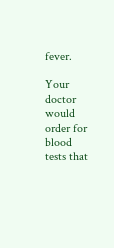fever.

Your doctor would order for blood tests that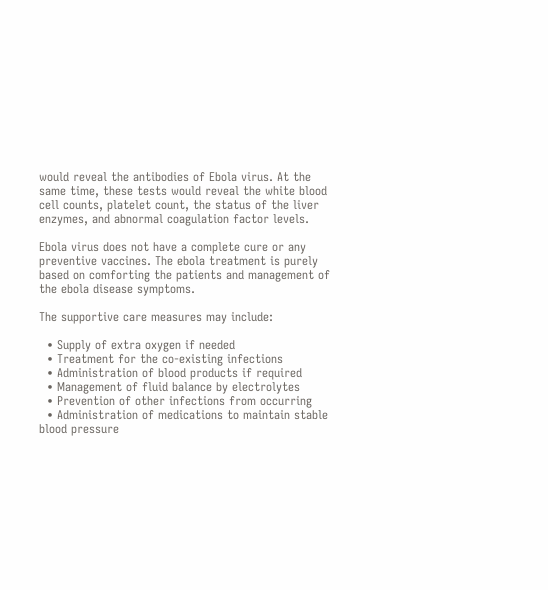would reveal the antibodies of Ebola virus. At the same time, these tests would reveal the white blood cell counts, platelet count, the status of the liver enzymes, and abnormal coagulation factor levels.

Ebola virus does not have a complete cure or any preventive vaccines. The ebola treatment is purely based on comforting the patients and management of the ebola disease symptoms.

The supportive care measures may include:

  • Supply of extra oxygen if needed
  • Treatment for the co-existing infections
  • Administration of blood products if required
  • Management of fluid balance by electrolytes
  • Prevention of other infections from occurring
  • Administration of medications to maintain stable blood pressure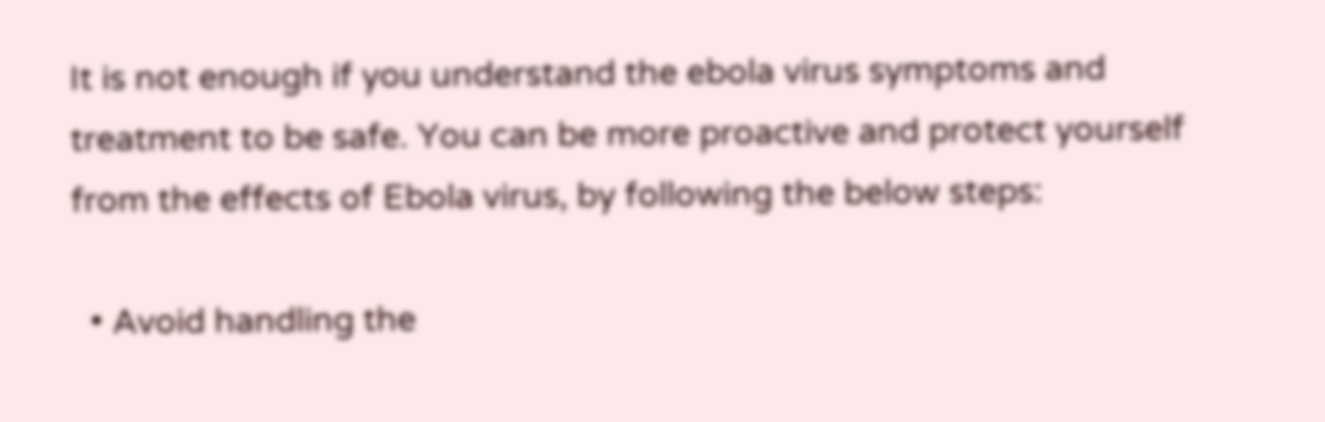It is not enough if you understand the ebola virus symptoms and treatment to be safe. You can be more proactive and protect yourself from the effects of Ebola virus, by following the below steps:

  • Avoid handling the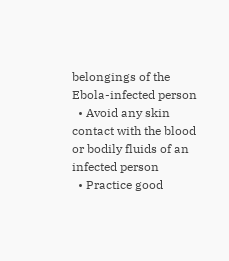belongings of the Ebola-infected person
  • Avoid any skin contact with the blood or bodily fluids of an infected person
  • Practice good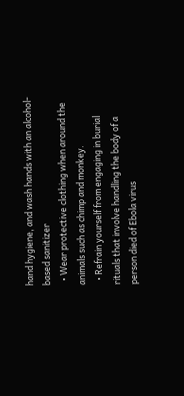hand hygiene, and wash hands with an alcohol-based sanitizer
  • Wear protective clothing when around the animals such as chimp and monkey.
  • Refrain yourself from engaging in burial rituals that involve handling the body of a person died of Ebola virus